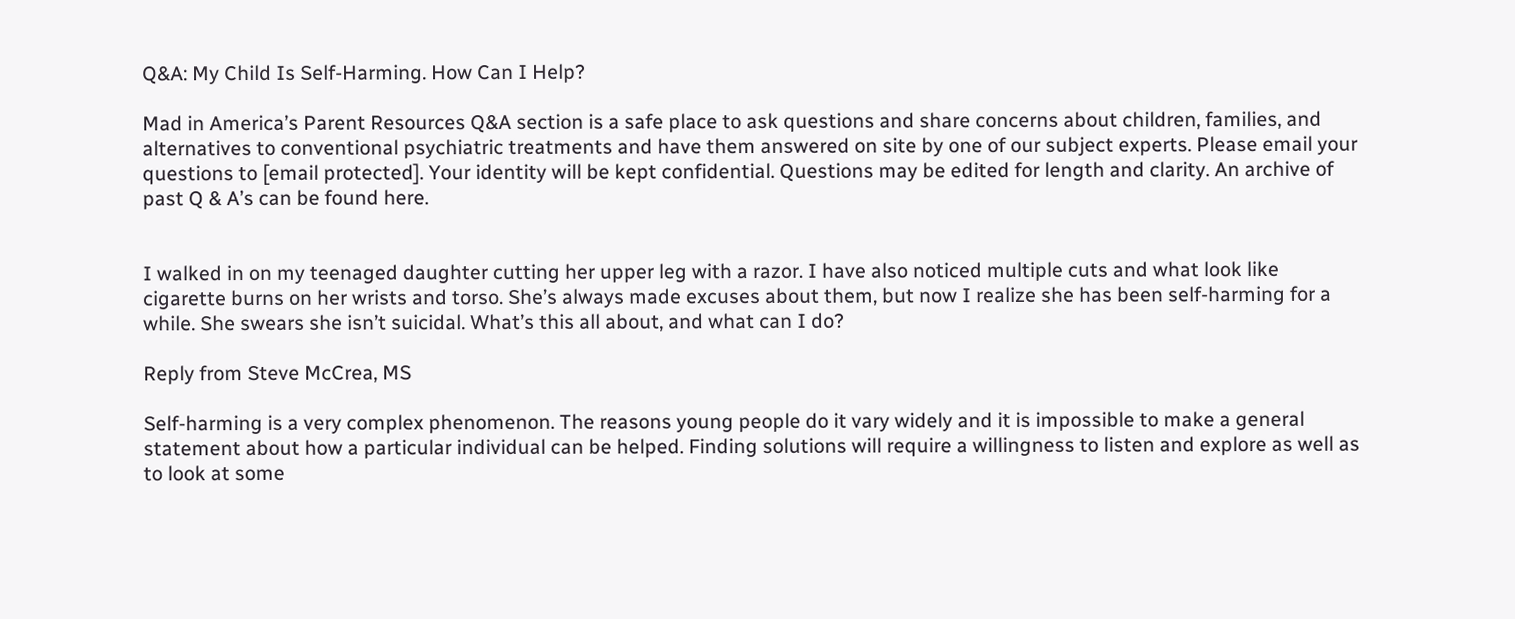Q&A: My Child Is Self-Harming. How Can I Help?

Mad in America’s Parent Resources Q&A section is a safe place to ask questions and share concerns about children, families, and alternatives to conventional psychiatric treatments and have them answered on site by one of our subject experts. Please email your questions to [email protected]. Your identity will be kept confidential. Questions may be edited for length and clarity. An archive of past Q & A’s can be found here.


I walked in on my teenaged daughter cutting her upper leg with a razor. I have also noticed multiple cuts and what look like cigarette burns on her wrists and torso. She’s always made excuses about them, but now I realize she has been self-harming for a while. She swears she isn’t suicidal. What’s this all about, and what can I do?

Reply from Steve McCrea, MS

Self-harming is a very complex phenomenon. The reasons young people do it vary widely and it is impossible to make a general statement about how a particular individual can be helped. Finding solutions will require a willingness to listen and explore as well as to look at some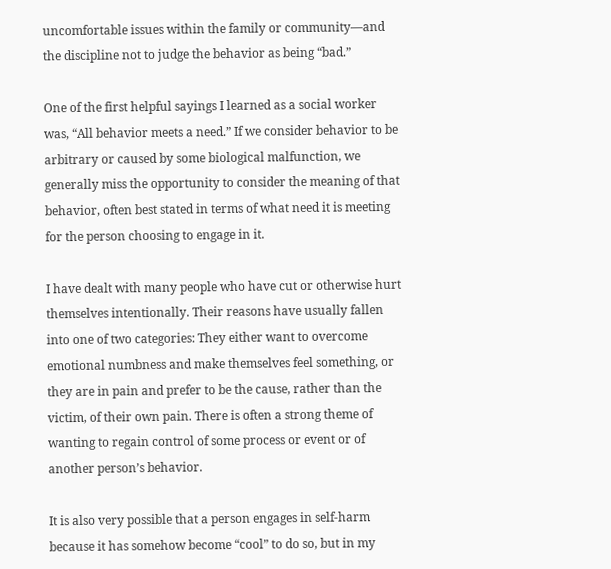uncomfortable issues within the family or community—and the discipline not to judge the behavior as being “bad.”

One of the first helpful sayings I learned as a social worker was, “All behavior meets a need.” If we consider behavior to be arbitrary or caused by some biological malfunction, we generally miss the opportunity to consider the meaning of that behavior, often best stated in terms of what need it is meeting for the person choosing to engage in it.

I have dealt with many people who have cut or otherwise hurt themselves intentionally. Their reasons have usually fallen into one of two categories: They either want to overcome emotional numbness and make themselves feel something, or they are in pain and prefer to be the cause, rather than the victim, of their own pain. There is often a strong theme of wanting to regain control of some process or event or of another person’s behavior.

It is also very possible that a person engages in self-harm because it has somehow become “cool” to do so, but in my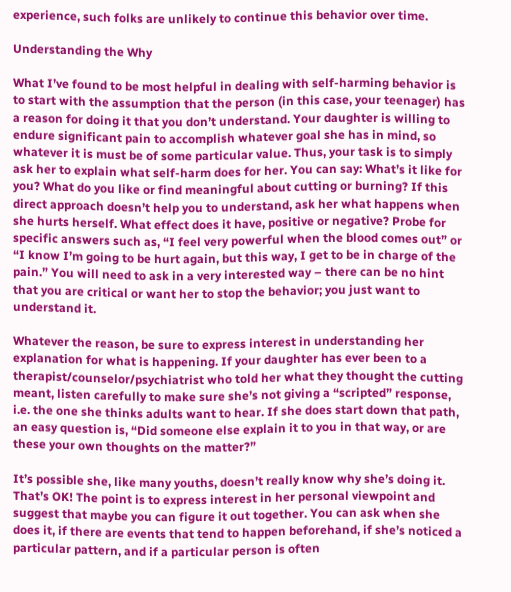experience, such folks are unlikely to continue this behavior over time.

Understanding the Why

What I’ve found to be most helpful in dealing with self-harming behavior is to start with the assumption that the person (in this case, your teenager) has a reason for doing it that you don’t understand. Your daughter is willing to endure significant pain to accomplish whatever goal she has in mind, so whatever it is must be of some particular value. Thus, your task is to simply ask her to explain what self-harm does for her. You can say: What’s it like for you? What do you like or find meaningful about cutting or burning? If this direct approach doesn’t help you to understand, ask her what happens when she hurts herself. What effect does it have, positive or negative? Probe for specific answers such as, “I feel very powerful when the blood comes out” or “I know I’m going to be hurt again, but this way, I get to be in charge of the pain.” You will need to ask in a very interested way – there can be no hint that you are critical or want her to stop the behavior; you just want to understand it.

Whatever the reason, be sure to express interest in understanding her explanation for what is happening. If your daughter has ever been to a therapist/counselor/psychiatrist who told her what they thought the cutting meant, listen carefully to make sure she’s not giving a “scripted” response, i.e. the one she thinks adults want to hear. If she does start down that path, an easy question is, “Did someone else explain it to you in that way, or are these your own thoughts on the matter?”

It’s possible she, like many youths, doesn’t really know why she’s doing it. That’s OK! The point is to express interest in her personal viewpoint and suggest that maybe you can figure it out together. You can ask when she does it, if there are events that tend to happen beforehand, if she’s noticed a particular pattern, and if a particular person is often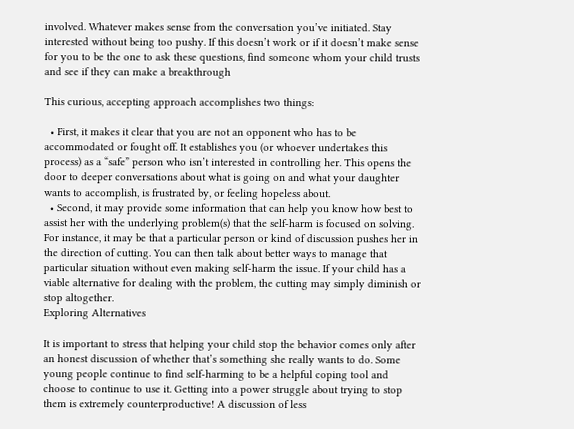involved. Whatever makes sense from the conversation you’ve initiated. Stay interested without being too pushy. If this doesn’t work or if it doesn’t make sense for you to be the one to ask these questions, find someone whom your child trusts and see if they can make a breakthrough

This curious, accepting approach accomplishes two things:

  • First, it makes it clear that you are not an opponent who has to be accommodated or fought off. It establishes you (or whoever undertakes this process) as a “safe” person who isn’t interested in controlling her. This opens the door to deeper conversations about what is going on and what your daughter wants to accomplish, is frustrated by, or feeling hopeless about.
  • Second, it may provide some information that can help you know how best to assist her with the underlying problem(s) that the self-harm is focused on solving. For instance, it may be that a particular person or kind of discussion pushes her in the direction of cutting. You can then talk about better ways to manage that particular situation without even making self-harm the issue. If your child has a viable alternative for dealing with the problem, the cutting may simply diminish or stop altogether.
Exploring Alternatives

It is important to stress that helping your child stop the behavior comes only after an honest discussion of whether that’s something she really wants to do. Some young people continue to find self-harming to be a helpful coping tool and choose to continue to use it. Getting into a power struggle about trying to stop them is extremely counterproductive! A discussion of less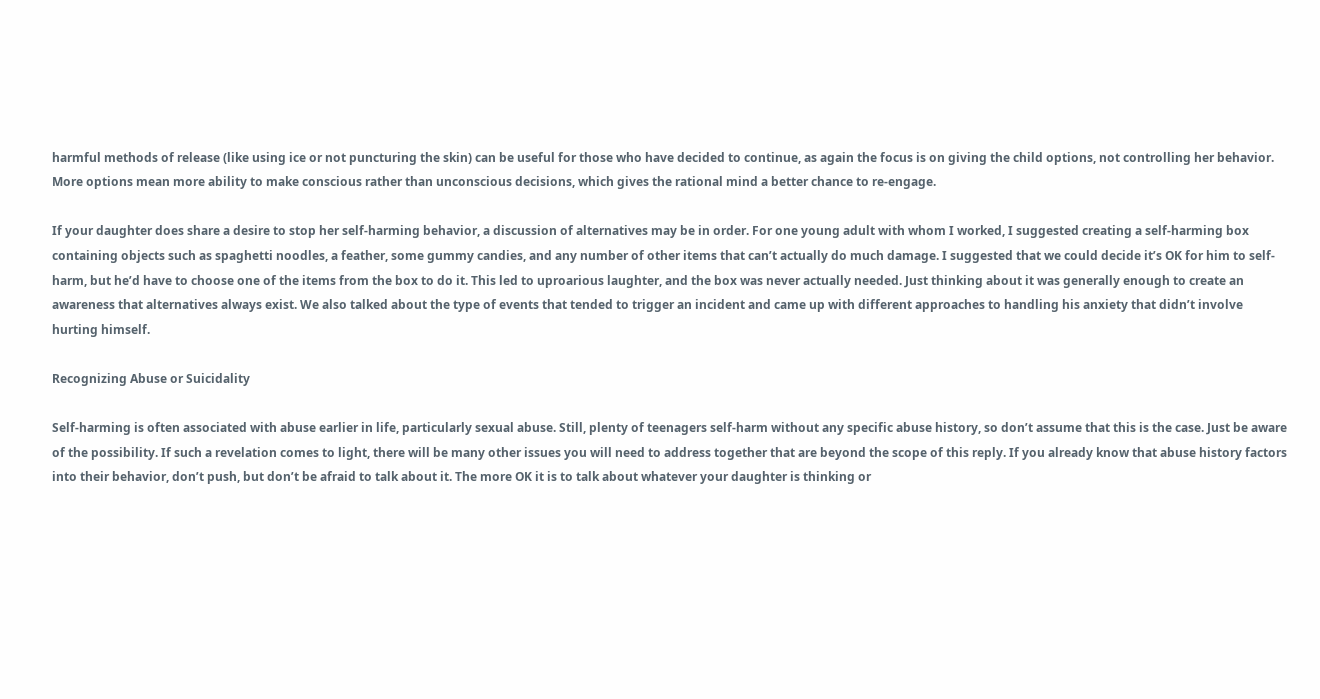harmful methods of release (like using ice or not puncturing the skin) can be useful for those who have decided to continue, as again the focus is on giving the child options, not controlling her behavior. More options mean more ability to make conscious rather than unconscious decisions, which gives the rational mind a better chance to re-engage.

If your daughter does share a desire to stop her self-harming behavior, a discussion of alternatives may be in order. For one young adult with whom I worked, I suggested creating a self-harming box containing objects such as spaghetti noodles, a feather, some gummy candies, and any number of other items that can’t actually do much damage. I suggested that we could decide it’s OK for him to self-harm, but he’d have to choose one of the items from the box to do it. This led to uproarious laughter, and the box was never actually needed. Just thinking about it was generally enough to create an awareness that alternatives always exist. We also talked about the type of events that tended to trigger an incident and came up with different approaches to handling his anxiety that didn’t involve hurting himself.

Recognizing Abuse or Suicidality

Self-harming is often associated with abuse earlier in life, particularly sexual abuse. Still, plenty of teenagers self-harm without any specific abuse history, so don’t assume that this is the case. Just be aware of the possibility. If such a revelation comes to light, there will be many other issues you will need to address together that are beyond the scope of this reply. If you already know that abuse history factors into their behavior, don’t push, but don’t be afraid to talk about it. The more OK it is to talk about whatever your daughter is thinking or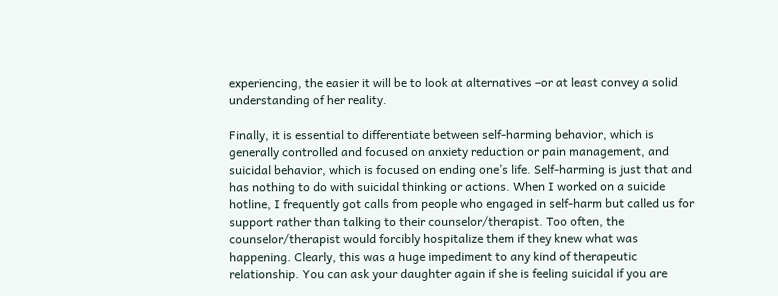experiencing, the easier it will be to look at alternatives –or at least convey a solid understanding of her reality.

Finally, it is essential to differentiate between self-harming behavior, which is generally controlled and focused on anxiety reduction or pain management, and suicidal behavior, which is focused on ending one’s life. Self-harming is just that and has nothing to do with suicidal thinking or actions. When I worked on a suicide hotline, I frequently got calls from people who engaged in self-harm but called us for support rather than talking to their counselor/therapist. Too often, the counselor/therapist would forcibly hospitalize them if they knew what was happening. Clearly, this was a huge impediment to any kind of therapeutic relationship. You can ask your daughter again if she is feeling suicidal if you are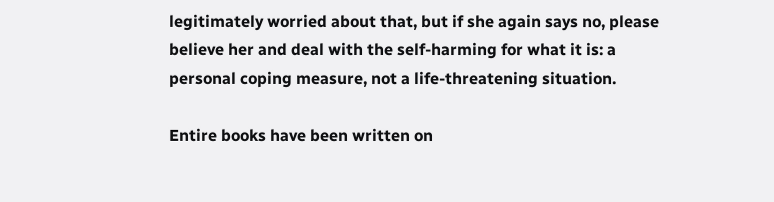legitimately worried about that, but if she again says no, please believe her and deal with the self-harming for what it is: a personal coping measure, not a life-threatening situation.

Entire books have been written on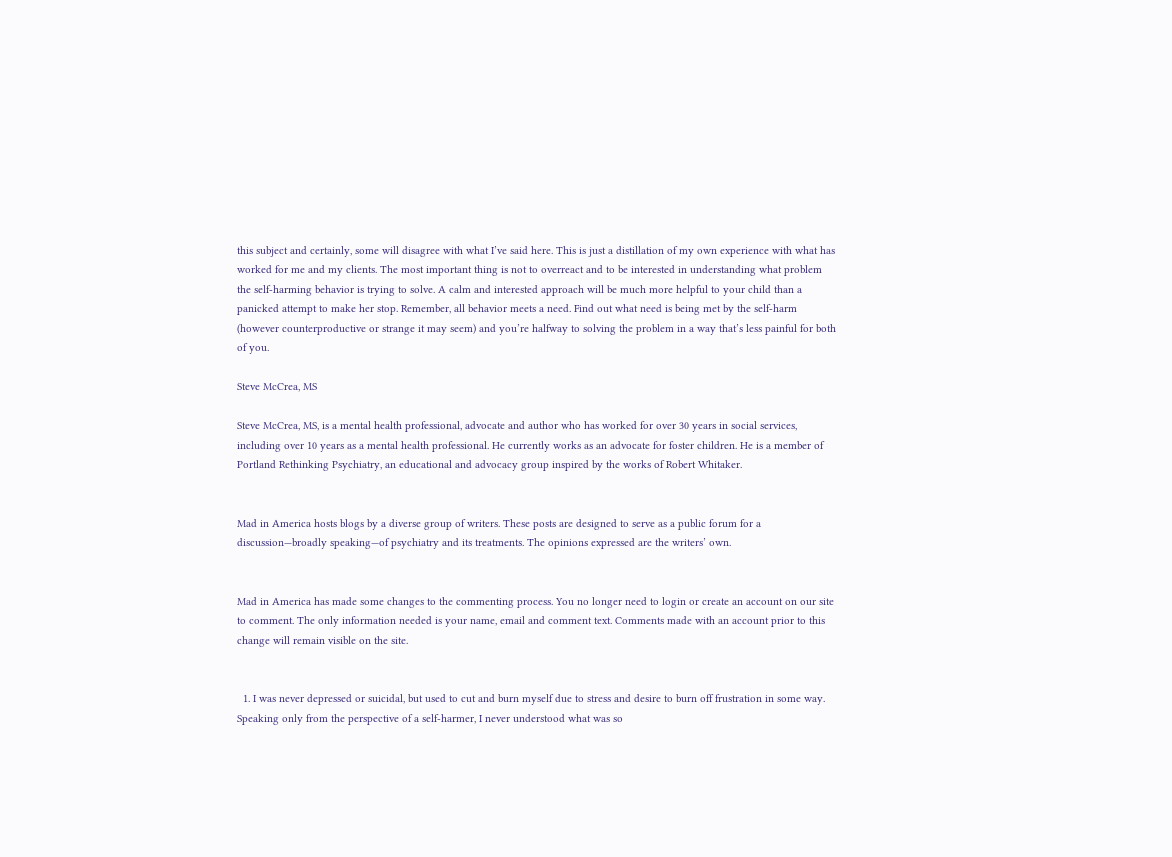this subject and certainly, some will disagree with what I’ve said here. This is just a distillation of my own experience with what has worked for me and my clients. The most important thing is not to overreact and to be interested in understanding what problem the self-harming behavior is trying to solve. A calm and interested approach will be much more helpful to your child than a panicked attempt to make her stop. Remember, all behavior meets a need. Find out what need is being met by the self-harm (however counterproductive or strange it may seem) and you’re halfway to solving the problem in a way that’s less painful for both of you.

Steve McCrea, MS

Steve McCrea, MS, is a mental health professional, advocate and author who has worked for over 30 years in social services, including over 10 years as a mental health professional. He currently works as an advocate for foster children. He is a member of Portland Rethinking Psychiatry, an educational and advocacy group inspired by the works of Robert Whitaker.


Mad in America hosts blogs by a diverse group of writers. These posts are designed to serve as a public forum for a discussion—broadly speaking—of psychiatry and its treatments. The opinions expressed are the writers’ own.


Mad in America has made some changes to the commenting process. You no longer need to login or create an account on our site to comment. The only information needed is your name, email and comment text. Comments made with an account prior to this change will remain visible on the site.


  1. I was never depressed or suicidal, but used to cut and burn myself due to stress and desire to burn off frustration in some way. Speaking only from the perspective of a self-harmer, I never understood what was so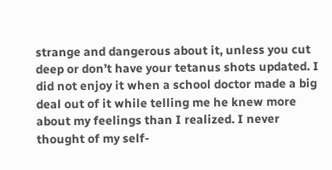strange and dangerous about it, unless you cut deep or don’t have your tetanus shots updated. I did not enjoy it when a school doctor made a big deal out of it while telling me he knew more about my feelings than I realized. I never thought of my self-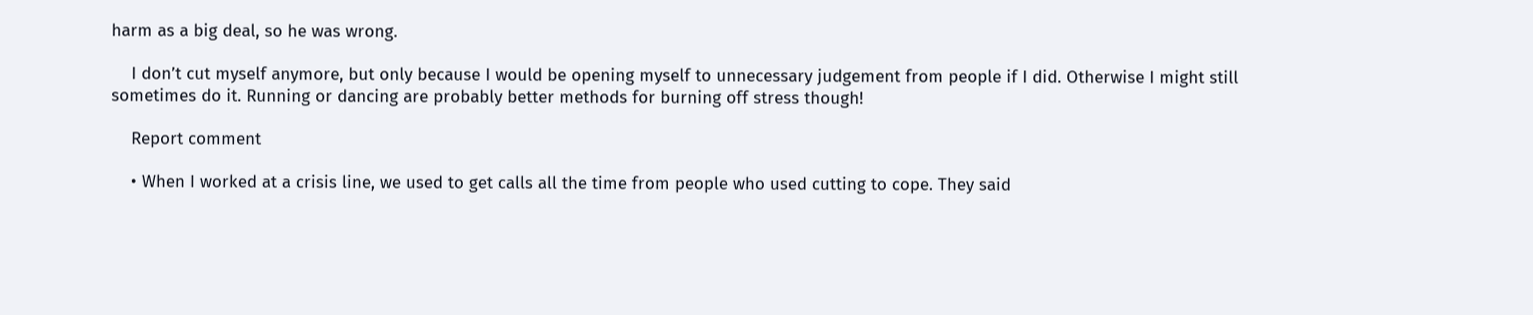harm as a big deal, so he was wrong.

    I don’t cut myself anymore, but only because I would be opening myself to unnecessary judgement from people if I did. Otherwise I might still sometimes do it. Running or dancing are probably better methods for burning off stress though!

    Report comment

    • When I worked at a crisis line, we used to get calls all the time from people who used cutting to cope. They said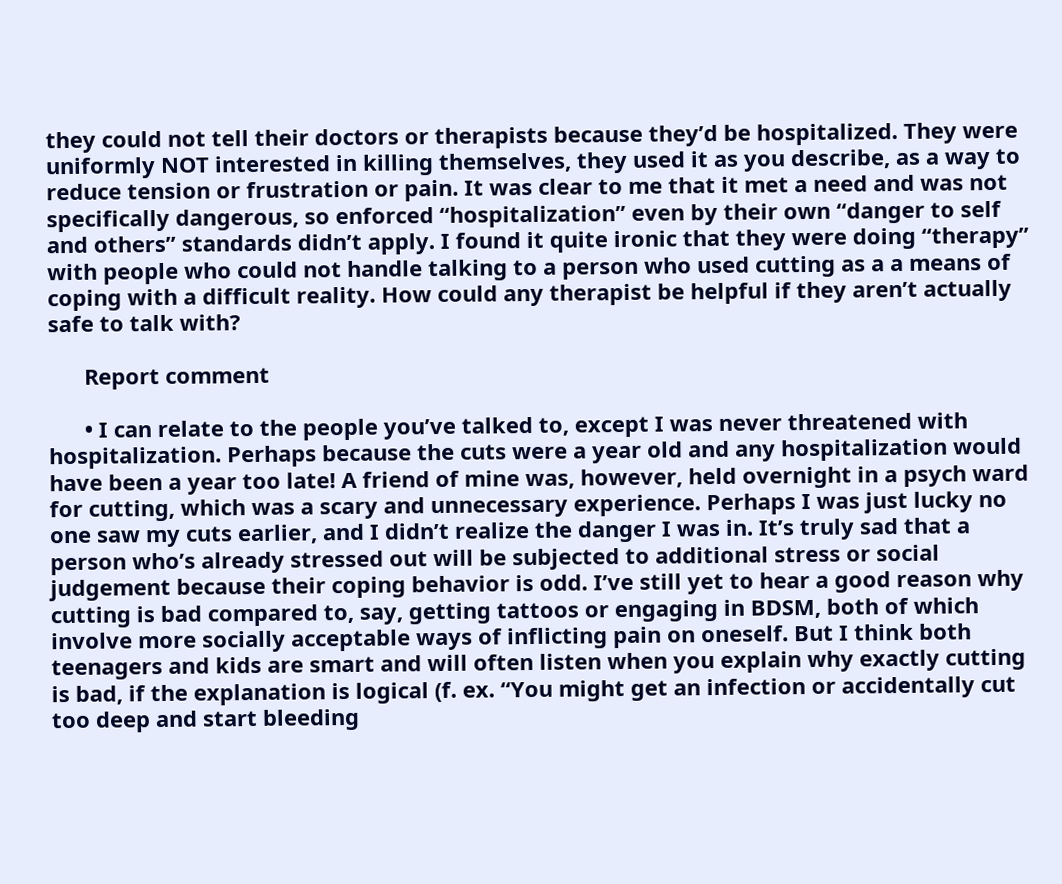they could not tell their doctors or therapists because they’d be hospitalized. They were uniformly NOT interested in killing themselves, they used it as you describe, as a way to reduce tension or frustration or pain. It was clear to me that it met a need and was not specifically dangerous, so enforced “hospitalization” even by their own “danger to self and others” standards didn’t apply. I found it quite ironic that they were doing “therapy” with people who could not handle talking to a person who used cutting as a a means of coping with a difficult reality. How could any therapist be helpful if they aren’t actually safe to talk with?

      Report comment

      • I can relate to the people you’ve talked to, except I was never threatened with hospitalization. Perhaps because the cuts were a year old and any hospitalization would have been a year too late! A friend of mine was, however, held overnight in a psych ward for cutting, which was a scary and unnecessary experience. Perhaps I was just lucky no one saw my cuts earlier, and I didn’t realize the danger I was in. It’s truly sad that a person who’s already stressed out will be subjected to additional stress or social judgement because their coping behavior is odd. I’ve still yet to hear a good reason why cutting is bad compared to, say, getting tattoos or engaging in BDSM, both of which involve more socially acceptable ways of inflicting pain on oneself. But I think both teenagers and kids are smart and will often listen when you explain why exactly cutting is bad, if the explanation is logical (f. ex. “You might get an infection or accidentally cut too deep and start bleeding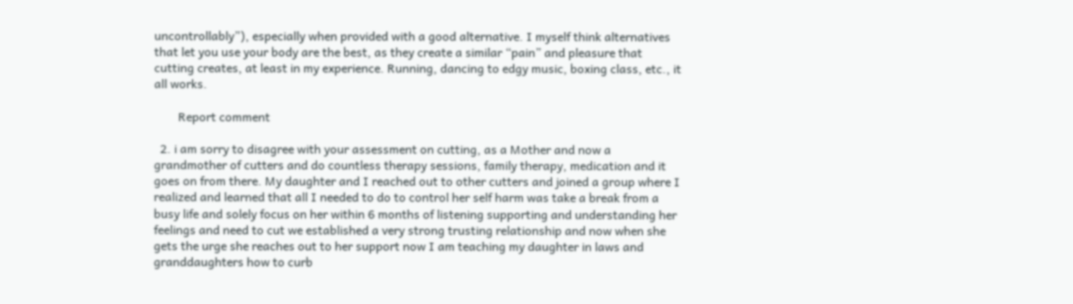uncontrollably”), especially when provided with a good alternative. I myself think alternatives that let you use your body are the best, as they create a similar “pain” and pleasure that cutting creates, at least in my experience. Running, dancing to edgy music, boxing class, etc., it all works.

        Report comment

  2. i am sorry to disagree with your assessment on cutting, as a Mother and now a grandmother of cutters and do countless therapy sessions, family therapy, medication and it goes on from there. My daughter and I reached out to other cutters and joined a group where I realized and learned that all I needed to do to control her self harm was take a break from a busy life and solely focus on her within 6 months of listening supporting and understanding her feelings and need to cut we established a very strong trusting relationship and now when she gets the urge she reaches out to her support now I am teaching my daughter in laws and granddaughters how to curb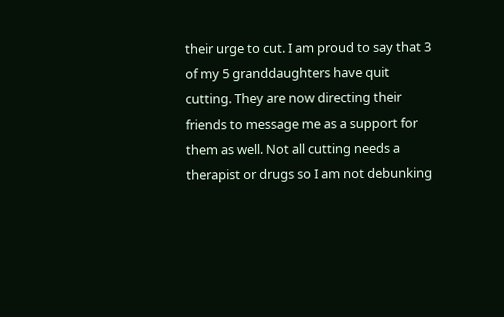their urge to cut. I am proud to say that 3 of my 5 granddaughters have quit cutting. They are now directing their friends to message me as a support for them as well. Not all cutting needs a therapist or drugs so I am not debunking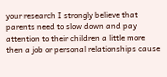your research I strongly believe that parents need to slow down and pay attention to their children a little more then a job or personal relationships cause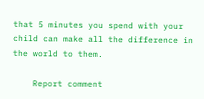that 5 minutes you spend with your child can make all the difference in the world to them.

    Report comment